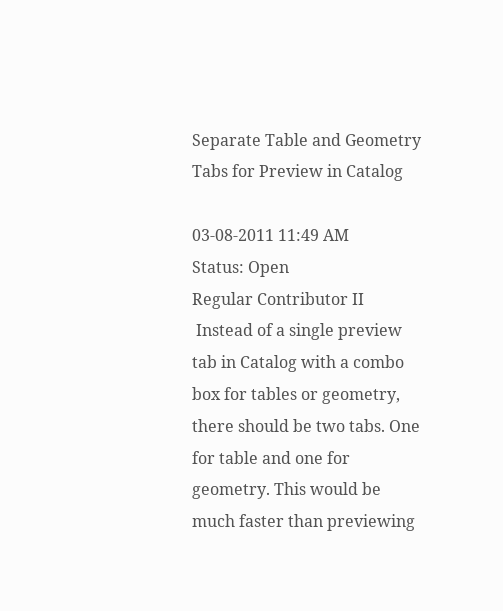Separate Table and Geometry Tabs for Preview in Catalog

03-08-2011 11:49 AM
Status: Open
Regular Contributor II
 Instead of a single preview tab in Catalog with a combo box for tables or geometry, there should be two tabs. One for table and one for geometry. This would be much faster than previewing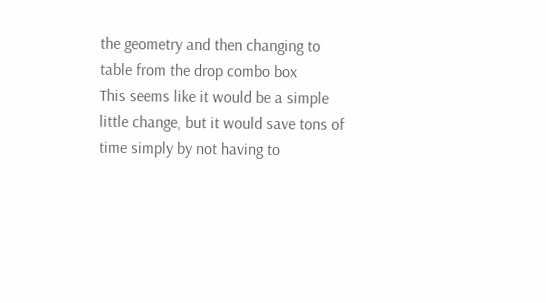the geometry and then changing to table from the drop combo box
This seems like it would be a simple little change, but it would save tons of time simply by not having to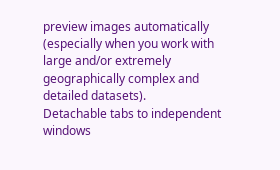preview images automatically (especially when you work with large and/or extremely geographically complex and detailed datasets).
Detachable tabs to independent windows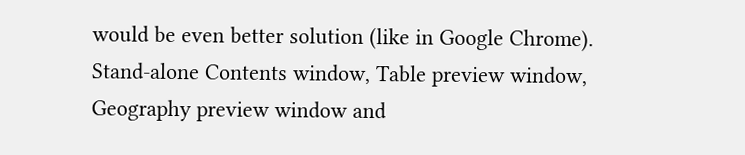would be even better solution (like in Google Chrome). Stand-alone Contents window, Table preview window, Geography preview window and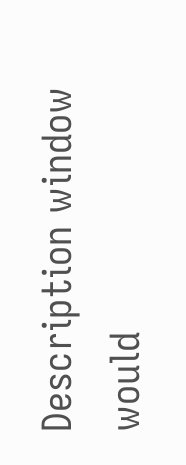Description window would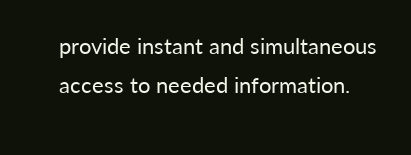provide instant and simultaneous access to needed information.